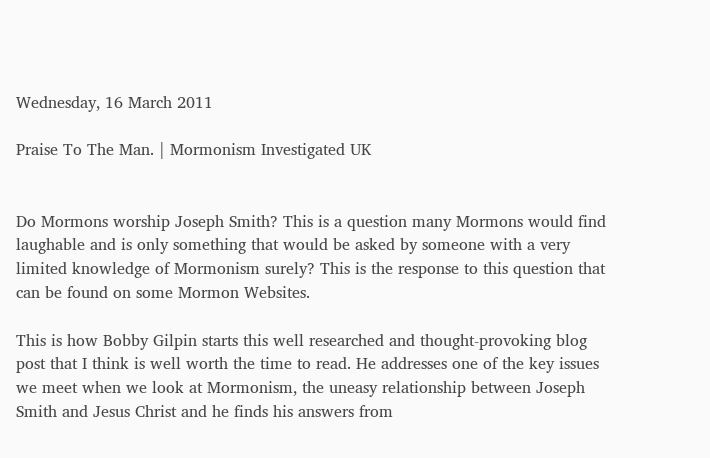Wednesday, 16 March 2011

Praise To The Man. | Mormonism Investigated UK


Do Mormons worship Joseph Smith? This is a question many Mormons would find laughable and is only something that would be asked by someone with a very limited knowledge of Mormonism surely? This is the response to this question that can be found on some Mormon Websites.

This is how Bobby Gilpin starts this well researched and thought-provoking blog post that I think is well worth the time to read. He addresses one of the key issues we meet when we look at Mormonism, the uneasy relationship between Joseph Smith and Jesus Christ and he finds his answers from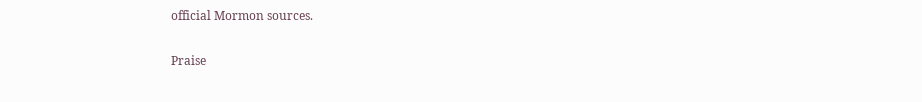official Mormon sources.

Praise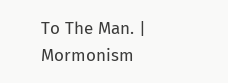To The Man. | Mormonism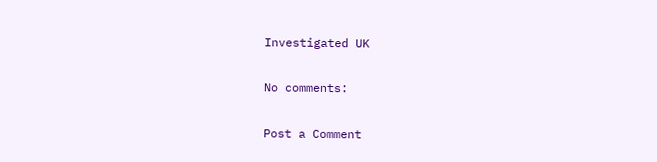Investigated UK

No comments:

Post a Comment